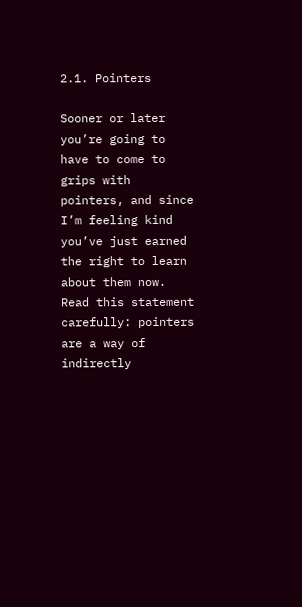2.1. Pointers

Sooner or later you’re going to have to come to grips with pointers, and since I’m feeling kind you’ve just earned the right to learn about them now. Read this statement carefully: pointers are a way of indirectly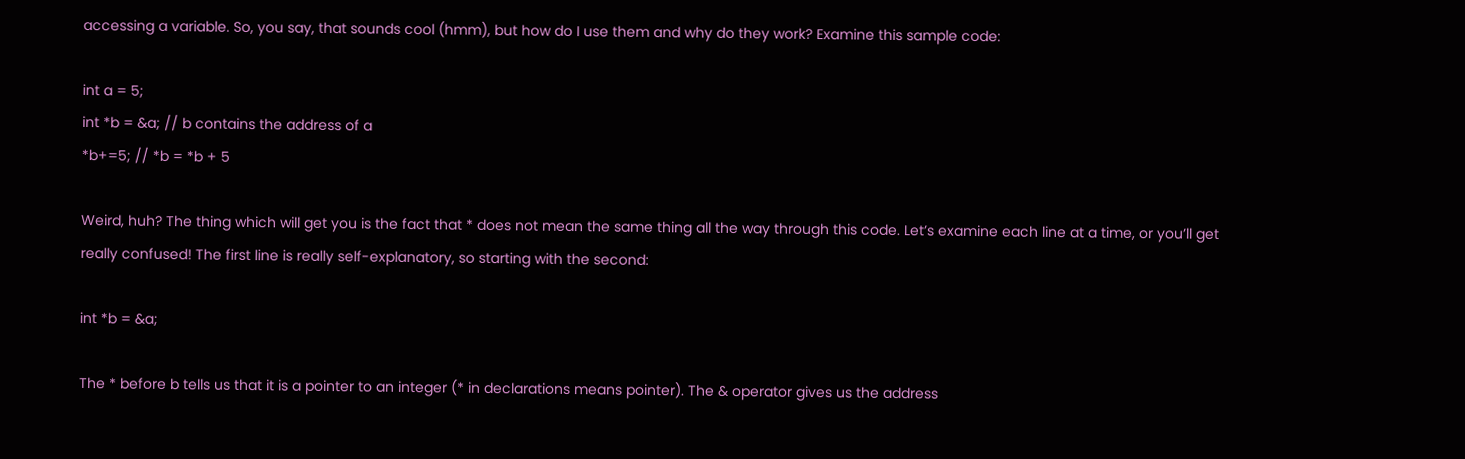accessing a variable. So, you say, that sounds cool (hmm), but how do I use them and why do they work? Examine this sample code:

int a = 5;
int *b = &a; // b contains the address of a
*b+=5; // *b = *b + 5

Weird, huh? The thing which will get you is the fact that * does not mean the same thing all the way through this code. Let’s examine each line at a time, or you’ll get really confused! The first line is really self-explanatory, so starting with the second:

int *b = &a;

The * before b tells us that it is a pointer to an integer (* in declarations means pointer). The & operator gives us the address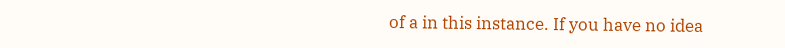of a in this instance. If you have no idea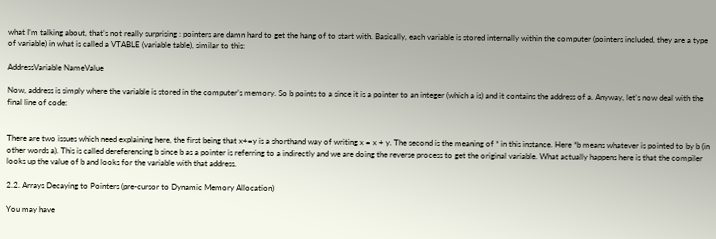what I’m talking about, that’s not really surprising : pointers are damn hard to get the hang of to start with. Basically, each variable is stored internally within the computer (pointers included, they are a type of variable) in what is called a VTABLE (variable table), similar to this:

AddressVariable NameValue

Now, address is simply where the variable is stored in the computer’s memory. So b points to a since it is a pointer to an integer (which a is) and it contains the address of a. Anyway, let’s now deal with the final line of code:


There are two issues which need explaining here, the first being that x+=y is a shorthand way of writing x = x + y. The second is the meaning of * in this instance. Here *b means whatever is pointed to by b (in other words a). This is called dereferencing b since b as a pointer is referring to a indirectly and we are doing the reverse process to get the original variable. What actually happens here is that the compiler looks up the value of b and looks for the variable with that address.

2.2. Arrays Decaying to Pointers (pre-cursor to Dynamic Memory Allocation)

You may have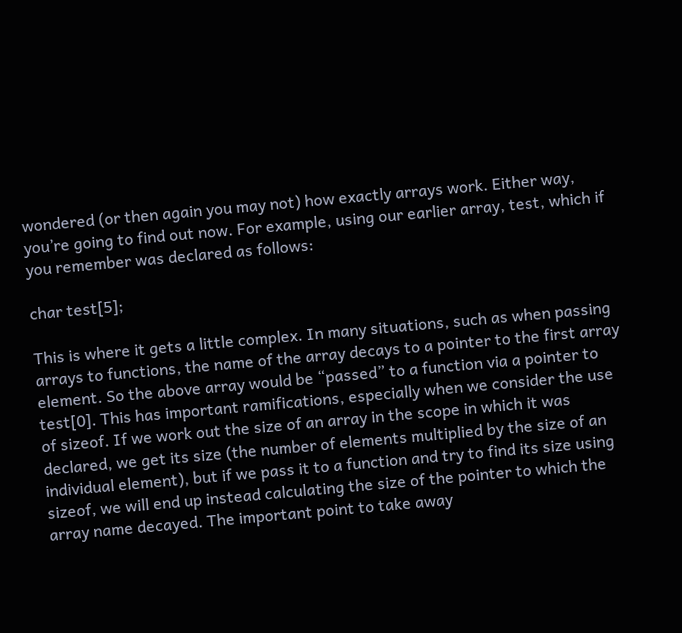wondered (or then again you may not) how exactly arrays work. Either way, you’re going to find out now. For example, using our earlier array, test, which if you remember was declared as follows:

char test[5];

This is where it gets a little complex. In many situations, such as when passing arrays to functions, the name of the array decays to a pointer to the first array element. So the above array would be “passed” to a function via a pointer to test[0]. This has important ramifications, especially when we consider the use of sizeof. If we work out the size of an array in the scope in which it was declared, we get its size (the number of elements multiplied by the size of an individual element), but if we pass it to a function and try to find its size using sizeof, we will end up instead calculating the size of the pointer to which the array name decayed. The important point to take away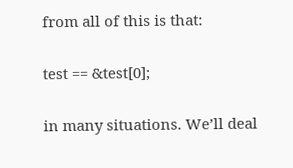from all of this is that:

test == &test[0];

in many situations. We’ll deal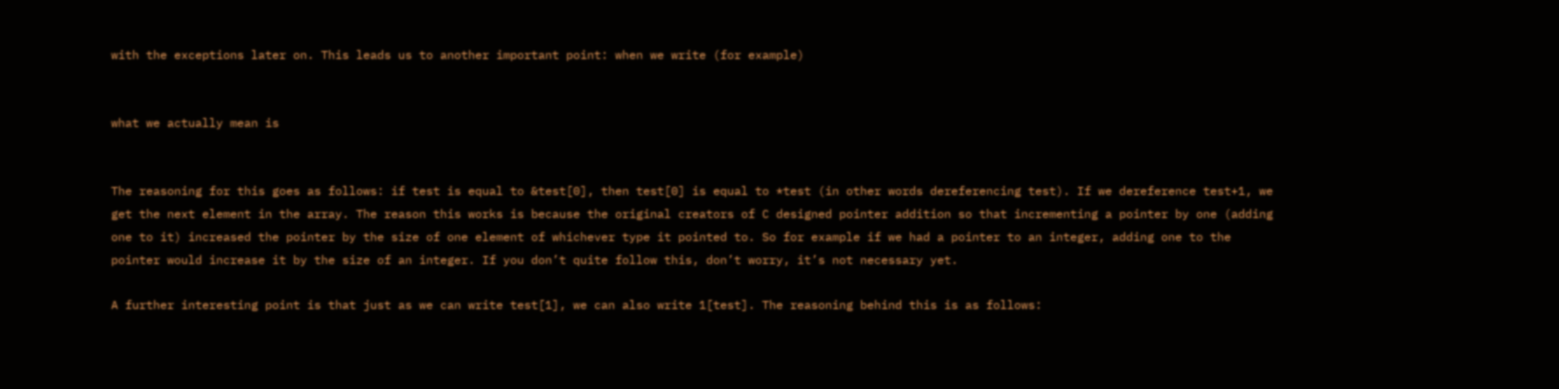with the exceptions later on. This leads us to another important point: when we write (for example)


what we actually mean is


The reasoning for this goes as follows: if test is equal to &test[0], then test[0] is equal to *test (in other words dereferencing test). If we dereference test+1, we get the next element in the array. The reason this works is because the original creators of C designed pointer addition so that incrementing a pointer by one (adding one to it) increased the pointer by the size of one element of whichever type it pointed to. So for example if we had a pointer to an integer, adding one to the pointer would increase it by the size of an integer. If you don’t quite follow this, don’t worry, it’s not necessary yet.

A further interesting point is that just as we can write test[1], we can also write 1[test]. The reasoning behind this is as follows: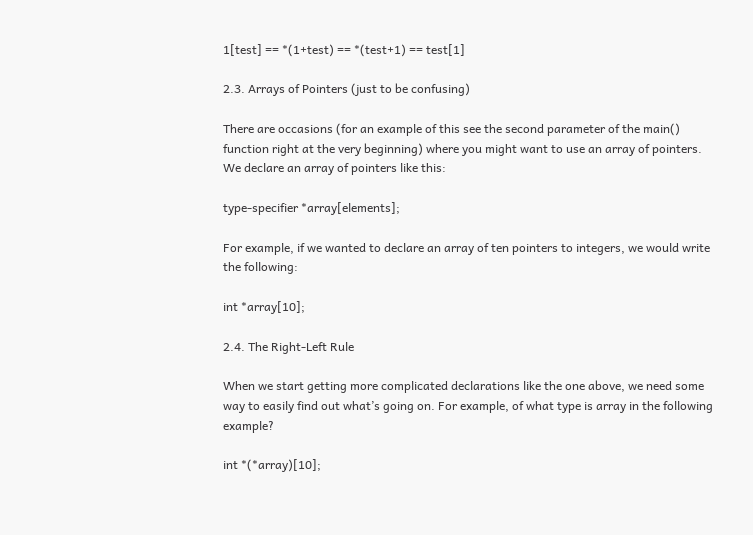1[test] == *(1+test) == *(test+1) == test[1]

2.3. Arrays of Pointers (just to be confusing)

There are occasions (for an example of this see the second parameter of the main() function right at the very beginning) where you might want to use an array of pointers. We declare an array of pointers like this:

type-specifier *array[elements];

For example, if we wanted to declare an array of ten pointers to integers, we would write the following:

int *array[10];

2.4. The Right-Left Rule

When we start getting more complicated declarations like the one above, we need some way to easily find out what’s going on. For example, of what type is array in the following example?

int *(*array)[10];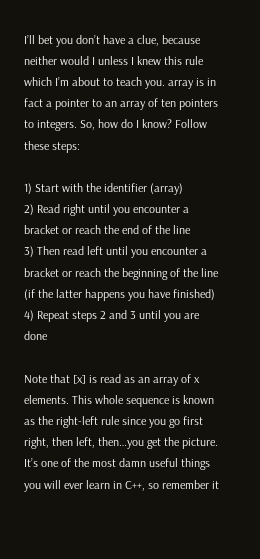I’ll bet you don’t have a clue, because neither would I unless I knew this rule which I’m about to teach you. array is in fact a pointer to an array of ten pointers to integers. So, how do I know? Follow these steps:

1) Start with the identifier (array)
2) Read right until you encounter a bracket or reach the end of the line
3) Then read left until you encounter a bracket or reach the beginning of the line (if the latter happens you have finished)
4) Repeat steps 2 and 3 until you are done

Note that [x] is read as an array of x elements. This whole sequence is known as the right-left rule since you go first right, then left, then…you get the picture. It’s one of the most damn useful things you will ever learn in C++, so remember it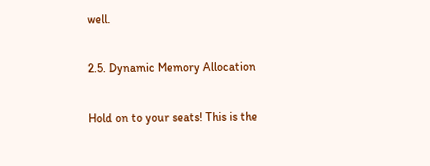well.

2.5. Dynamic Memory Allocation

Hold on to your seats! This is the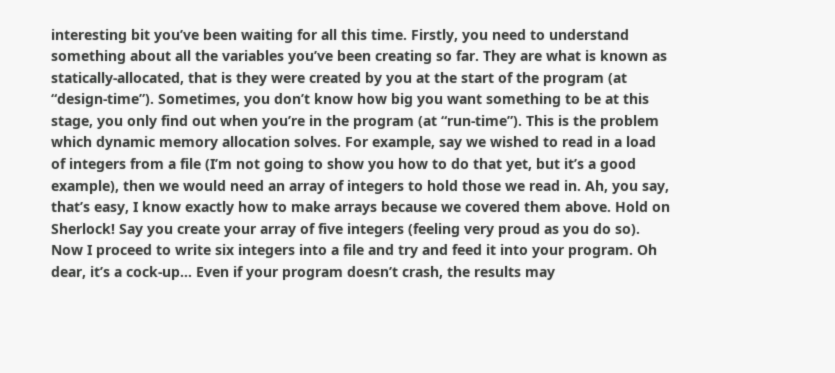interesting bit you’ve been waiting for all this time. Firstly, you need to understand something about all the variables you’ve been creating so far. They are what is known as statically-allocated, that is they were created by you at the start of the program (at “design-time”). Sometimes, you don’t know how big you want something to be at this stage, you only find out when you’re in the program (at “run-time”). This is the problem which dynamic memory allocation solves. For example, say we wished to read in a load of integers from a file (I’m not going to show you how to do that yet, but it’s a good example), then we would need an array of integers to hold those we read in. Ah, you say, that’s easy, I know exactly how to make arrays because we covered them above. Hold on Sherlock! Say you create your array of five integers (feeling very proud as you do so). Now I proceed to write six integers into a file and try and feed it into your program. Oh dear, it’s a cock-up… Even if your program doesn’t crash, the results may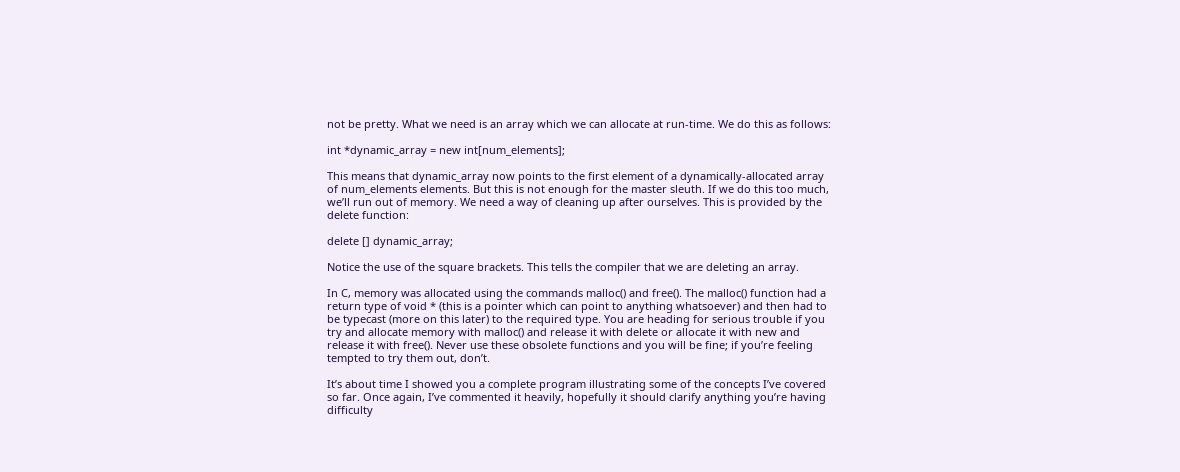not be pretty. What we need is an array which we can allocate at run-time. We do this as follows:

int *dynamic_array = new int[num_elements];

This means that dynamic_array now points to the first element of a dynamically-allocated array of num_elements elements. But this is not enough for the master sleuth. If we do this too much, we’ll run out of memory. We need a way of cleaning up after ourselves. This is provided by the delete function:

delete [] dynamic_array;

Notice the use of the square brackets. This tells the compiler that we are deleting an array.

In C, memory was allocated using the commands malloc() and free(). The malloc() function had a return type of void * (this is a pointer which can point to anything whatsoever) and then had to be typecast (more on this later) to the required type. You are heading for serious trouble if you try and allocate memory with malloc() and release it with delete or allocate it with new and release it with free(). Never use these obsolete functions and you will be fine; if you’re feeling tempted to try them out, don’t.

It’s about time I showed you a complete program illustrating some of the concepts I’ve covered so far. Once again, I’ve commented it heavily, hopefully it should clarify anything you’re having difficulty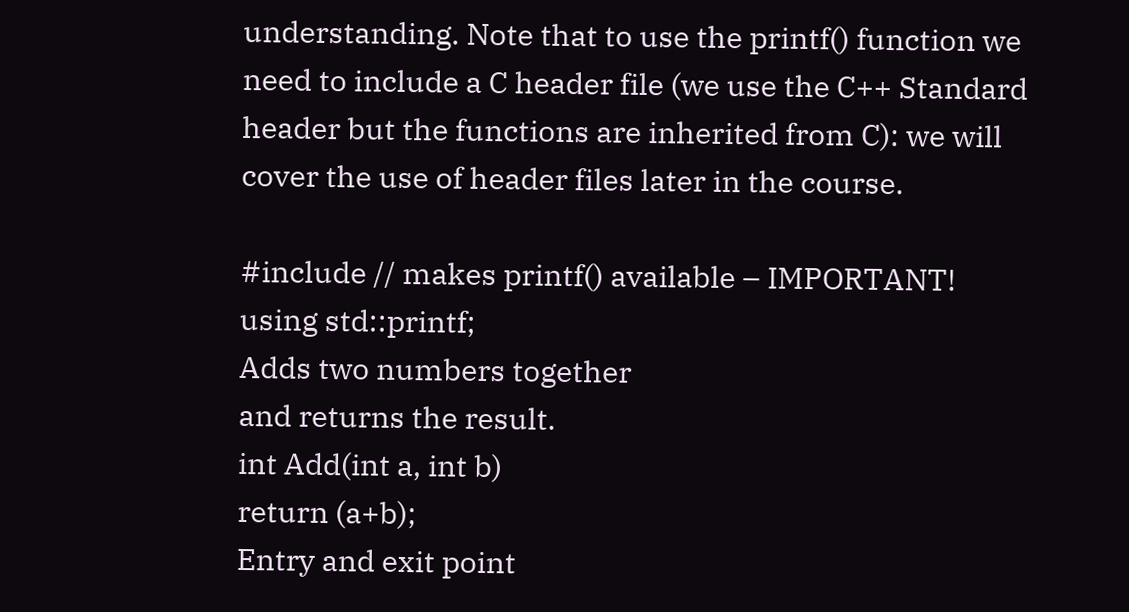understanding. Note that to use the printf() function we need to include a C header file (we use the C++ Standard header but the functions are inherited from C): we will cover the use of header files later in the course.

#include // makes printf() available – IMPORTANT!
using std::printf;
Adds two numbers together
and returns the result.
int Add(int a, int b)
return (a+b);
Entry and exit point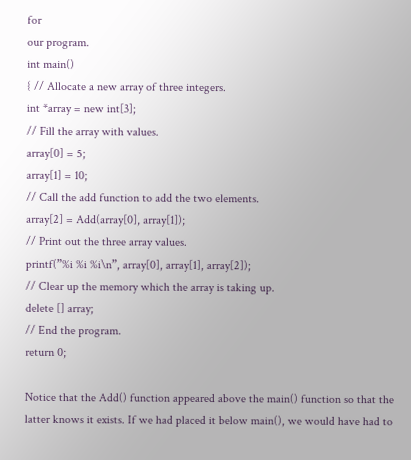for
our program.
int main()
{ // Allocate a new array of three integers.
int *array = new int[3];
// Fill the array with values.
array[0] = 5;
array[1] = 10;
// Call the add function to add the two elements.
array[2] = Add(array[0], array[1]);
// Print out the three array values.
printf(”%i %i %i\n”, array[0], array[1], array[2]);
// Clear up the memory which the array is taking up.
delete [] array;
// End the program.
return 0;

Notice that the Add() function appeared above the main() function so that the latter knows it exists. If we had placed it below main(), we would have had to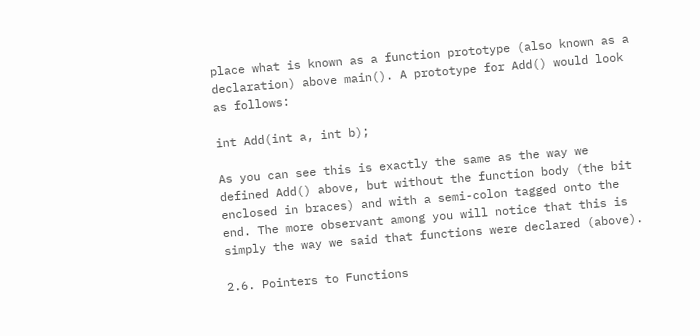place what is known as a function prototype (also known as a declaration) above main(). A prototype for Add() would look as follows:

int Add(int a, int b);

As you can see this is exactly the same as the way we defined Add() above, but without the function body (the bit enclosed in braces) and with a semi-colon tagged onto the end. The more observant among you will notice that this is simply the way we said that functions were declared (above).

2.6. Pointers to Functions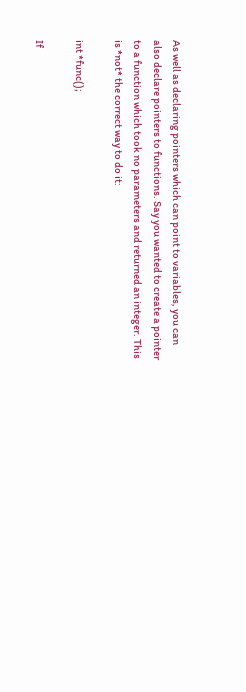As well as declaring pointers which can point to variables, you can also declare pointers to functions. Say you wanted to create a pointer to a function which took no parameters and returned an integer. This is *not* the correct way to do it:

int *func();

If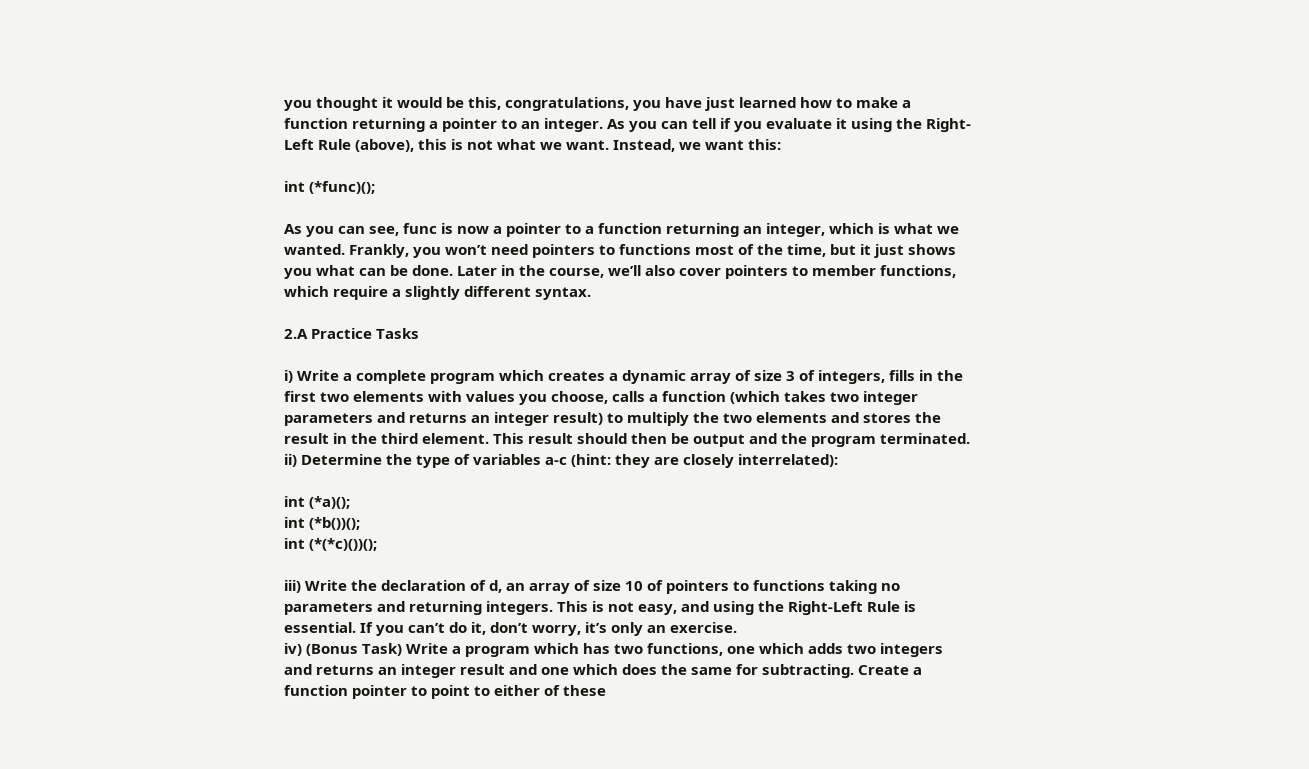you thought it would be this, congratulations, you have just learned how to make a function returning a pointer to an integer. As you can tell if you evaluate it using the Right-Left Rule (above), this is not what we want. Instead, we want this:

int (*func)();

As you can see, func is now a pointer to a function returning an integer, which is what we wanted. Frankly, you won’t need pointers to functions most of the time, but it just shows you what can be done. Later in the course, we’ll also cover pointers to member functions, which require a slightly different syntax.

2.A Practice Tasks

i) Write a complete program which creates a dynamic array of size 3 of integers, fills in the first two elements with values you choose, calls a function (which takes two integer parameters and returns an integer result) to multiply the two elements and stores the result in the third element. This result should then be output and the program terminated.
ii) Determine the type of variables a-c (hint: they are closely interrelated):

int (*a)();
int (*b())();
int (*(*c)())();

iii) Write the declaration of d, an array of size 10 of pointers to functions taking no parameters and returning integers. This is not easy, and using the Right-Left Rule is essential. If you can’t do it, don’t worry, it’s only an exercise.
iv) (Bonus Task) Write a program which has two functions, one which adds two integers and returns an integer result and one which does the same for subtracting. Create a function pointer to point to either of these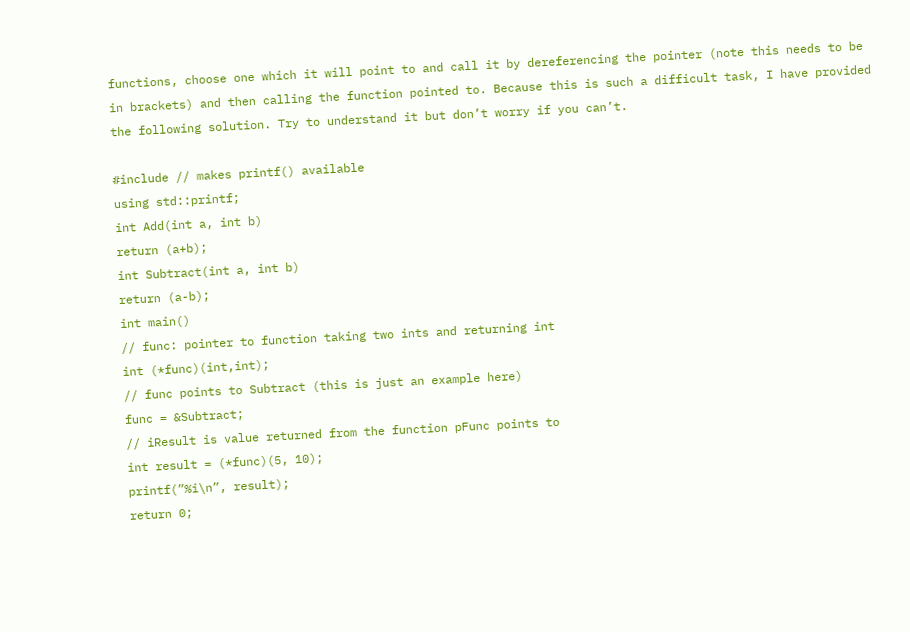functions, choose one which it will point to and call it by dereferencing the pointer (note this needs to be in brackets) and then calling the function pointed to. Because this is such a difficult task, I have provided the following solution. Try to understand it but don’t worry if you can’t.

#include // makes printf() available
using std::printf;
int Add(int a, int b)
return (a+b);
int Subtract(int a, int b)
return (a-b);
int main()
// func: pointer to function taking two ints and returning int
int (*func)(int,int);
// func points to Subtract (this is just an example here)
func = &Subtract;
// iResult is value returned from the function pFunc points to
int result = (*func)(5, 10);
printf(”%i\n”, result);
return 0;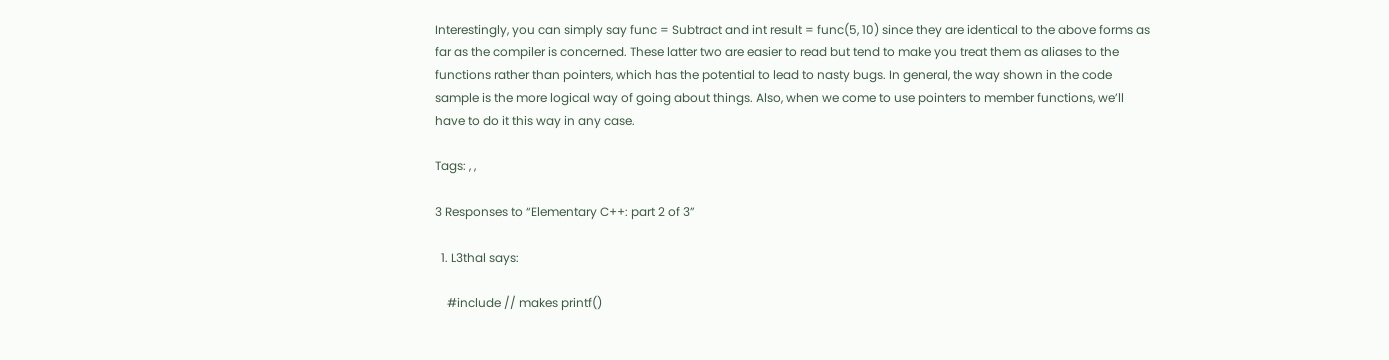Interestingly, you can simply say func = Subtract and int result = func(5, 10) since they are identical to the above forms as far as the compiler is concerned. These latter two are easier to read but tend to make you treat them as aliases to the functions rather than pointers, which has the potential to lead to nasty bugs. In general, the way shown in the code sample is the more logical way of going about things. Also, when we come to use pointers to member functions, we’ll have to do it this way in any case.

Tags: , ,

3 Responses to “Elementary C++: part 2 of 3”

  1. L3thal says:

    #include // makes printf()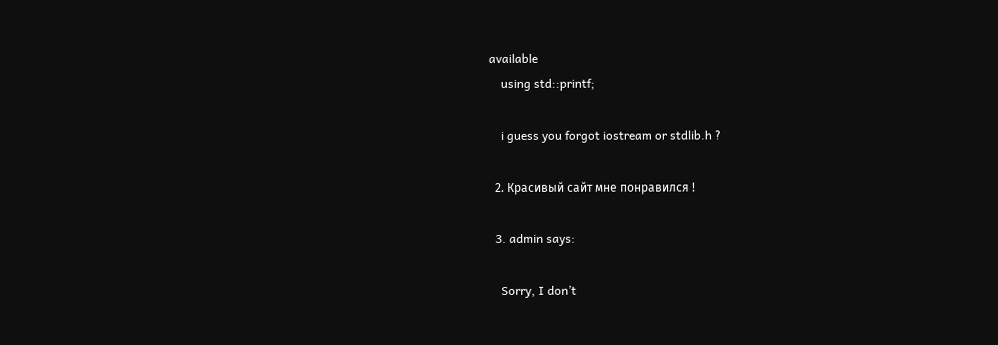available
    using std::printf;

    i guess you forgot iostream or stdlib.h ?

  2. Красивый сайт мне понравился !

  3. admin says:

    Sorry, I don’t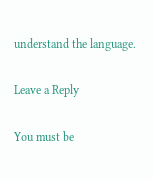understand the language.

Leave a Reply

You must be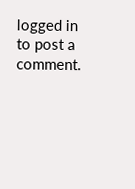logged in to post a comment.